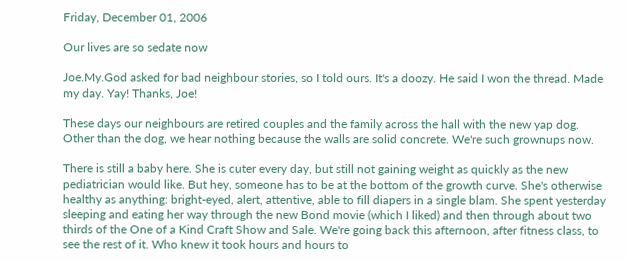Friday, December 01, 2006

Our lives are so sedate now

Joe.My.God asked for bad neighbour stories, so I told ours. It's a doozy. He said I won the thread. Made my day. Yay! Thanks, Joe!

These days our neighbours are retired couples and the family across the hall with the new yap dog. Other than the dog, we hear nothing because the walls are solid concrete. We're such grownups now.

There is still a baby here. She is cuter every day, but still not gaining weight as quickly as the new pediatrician would like. But hey, someone has to be at the bottom of the growth curve. She's otherwise healthy as anything: bright-eyed, alert, attentive, able to fill diapers in a single blam. She spent yesterday sleeping and eating her way through the new Bond movie (which I liked) and then through about two thirds of the One of a Kind Craft Show and Sale. We're going back this afternoon, after fitness class, to see the rest of it. Who knew it took hours and hours to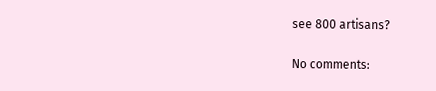see 800 artisans?

No comments: